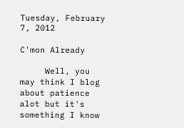Tuesday, February 7, 2012

C'mon Already

     Well, you may think I blog about patience alot but it's something I know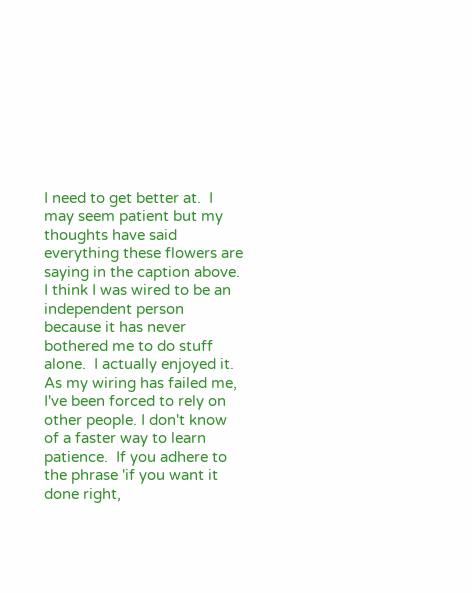I need to get better at.  I may seem patient but my thoughts have said everything these flowers are saying in the caption above.  I think I was wired to be an independent person because it has never bothered me to do stuff alone.  I actually enjoyed it.  As my wiring has failed me, I've been forced to rely on other people. I don't know of a faster way to learn patience.  If you adhere to the phrase 'if you want it done right,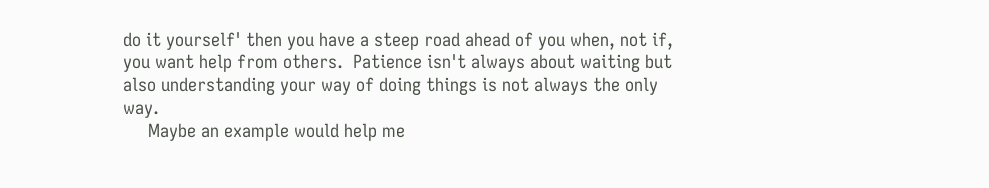do it yourself' then you have a steep road ahead of you when, not if, you want help from others.  Patience isn't always about waiting but also understanding your way of doing things is not always the only way.
     Maybe an example would help me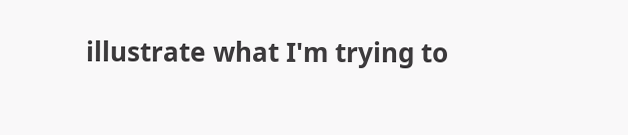illustrate what I'm trying to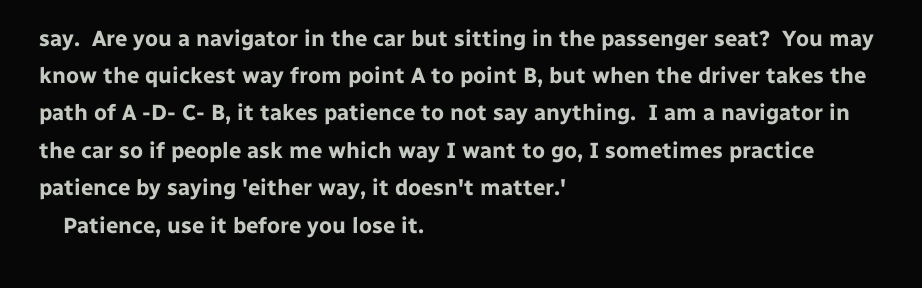say.  Are you a navigator in the car but sitting in the passenger seat?  You may know the quickest way from point A to point B, but when the driver takes the path of A -D- C- B, it takes patience to not say anything.  I am a navigator in the car so if people ask me which way I want to go, I sometimes practice patience by saying 'either way, it doesn't matter.'
    Patience, use it before you lose it.